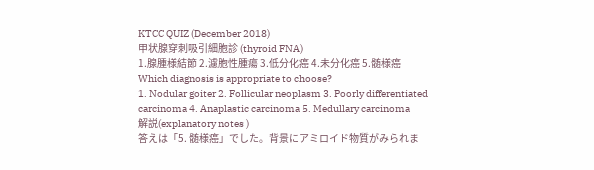KTCC QUIZ (December 2018)
甲状腺穿刺吸引細胞診 (thyroid FNA)
1.腺腫様結節 2.濾胞性腫瘍 3.低分化癌 4.未分化癌 5.髄様癌
Which diagnosis is appropriate to choose?
1. Nodular goiter 2. Follicular neoplasm 3. Poorly differentiated  carcinoma 4. Anaplastic carcinoma 5. Medullary carcinoma
解説(explanatory notes )
答えは「5. 髄様癌」でした。背景にアミロイド物質がみられま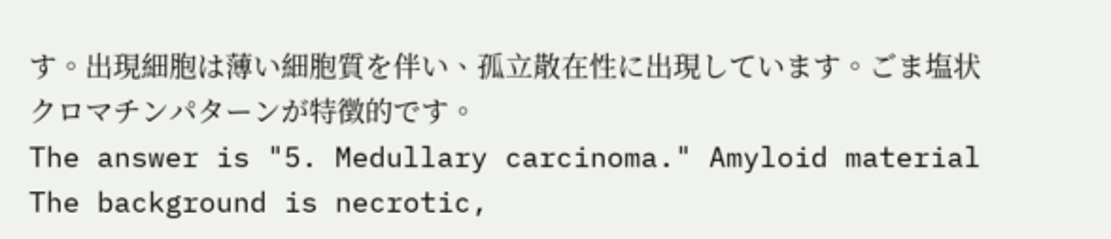す。出現細胞は薄い細胞質を伴い、孤立散在性に出現しています。ごま塩状クロマチンパターンが特徴的です。
The answer is "5. Medullary carcinoma." Amyloid material The background is necrotic,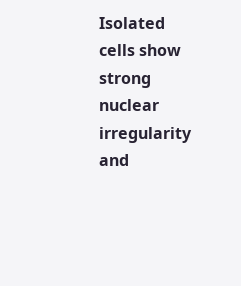Isolated cells show strong nuclear irregularity and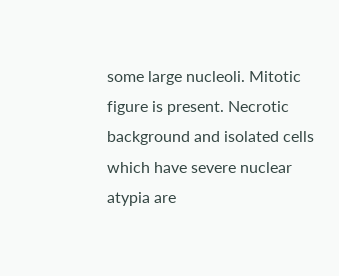some large nucleoli. Mitotic figure is present. Necrotic background and isolated cells which have severe nuclear atypia are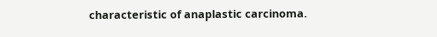characteristic of anaplastic carcinoma.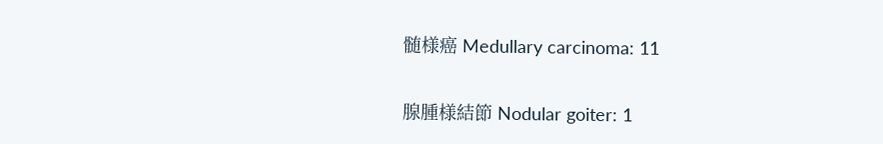髄様癌 Medullary carcinoma: 11

腺腫様結節 Nodular goiter: 1